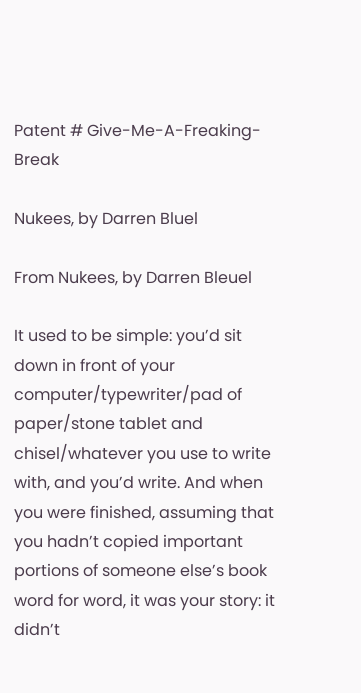Patent # Give-Me-A-Freaking-Break

Nukees, by Darren Bluel

From Nukees, by Darren Bleuel

It used to be simple: you’d sit down in front of your computer/typewriter/pad of paper/stone tablet and chisel/whatever you use to write with, and you’d write. And when you were finished, assuming that you hadn’t copied important portions of someone else’s book word for word, it was your story: it didn’t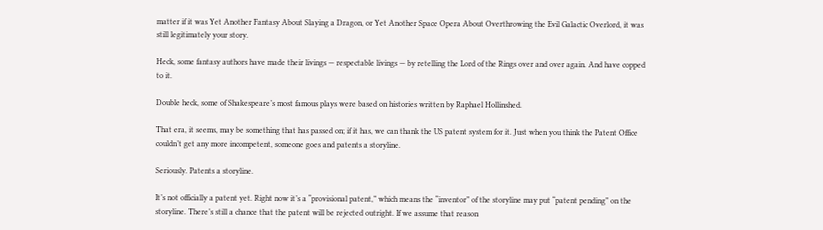matter if it was Yet Another Fantasy About Slaying a Dragon, or Yet Another Space Opera About Overthrowing the Evil Galactic Overlord, it was still legitimately your story.

Heck, some fantasy authors have made their livings — respectable livings — by retelling the Lord of the Rings over and over again. And have copped to it.

Double heck, some of Shakespeare’s most famous plays were based on histories written by Raphael Hollinshed.

That era, it seems, may be something that has passed on; if it has, we can thank the US patent system for it. Just when you think the Patent Office couldn’t get any more incompetent, someone goes and patents a storyline.

Seriously. Patents a storyline.

It’s not officially a patent yet. Right now it’s a “provisional patent,” which means the “inventor” of the storyline may put “patent pending” on the storyline. There’s still a chance that the patent will be rejected outright. If we assume that reason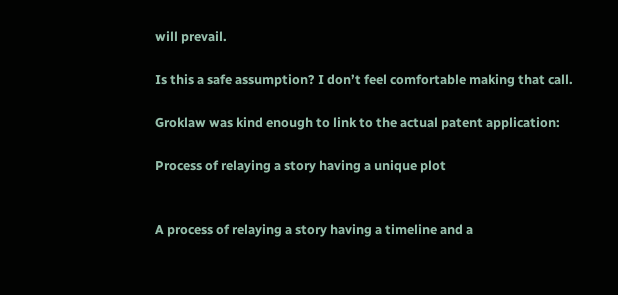will prevail.

Is this a safe assumption? I don’t feel comfortable making that call.

Groklaw was kind enough to link to the actual patent application:

Process of relaying a story having a unique plot


A process of relaying a story having a timeline and a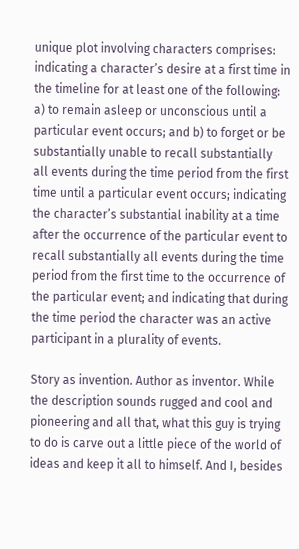unique plot involving characters comprises: indicating a character’s desire at a first time in the timeline for at least one of the following: a) to remain asleep or unconscious until a particular event occurs; and b) to forget or be substantially unable to recall substantially all events during the time period from the first time until a particular event occurs; indicating the character’s substantial inability at a time after the occurrence of the particular event to recall substantially all events during the time period from the first time to the occurrence of the particular event; and indicating that during the time period the character was an active participant in a plurality of events.

Story as invention. Author as inventor. While the description sounds rugged and cool and pioneering and all that, what this guy is trying to do is carve out a little piece of the world of ideas and keep it all to himself. And I, besides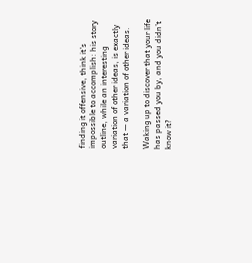finding it offensive, think it’s impossible to accomplish: his story outline, while an interesting variation of other ideas, is exactly that — a variation of other ideas.

Waking up to discover that your life has passed you by, and you didn’t know it?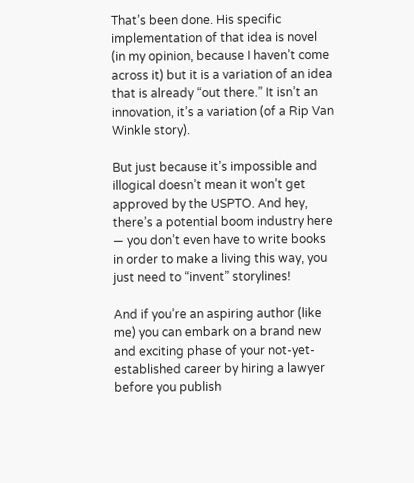That’s been done. His specific implementation of that idea is novel (in my opinion, because I haven’t come across it) but it is a variation of an idea that is already “out there.” It isn’t an innovation, it’s a variation (of a Rip Van Winkle story).

But just because it’s impossible and illogical doesn’t mean it won’t get approved by the USPTO. And hey, there’s a potential boom industry here — you don’t even have to write books in order to make a living this way, you just need to “invent” storylines!

And if you’re an aspiring author (like me) you can embark on a brand new and exciting phase of your not-yet-established career by hiring a lawyer before you publish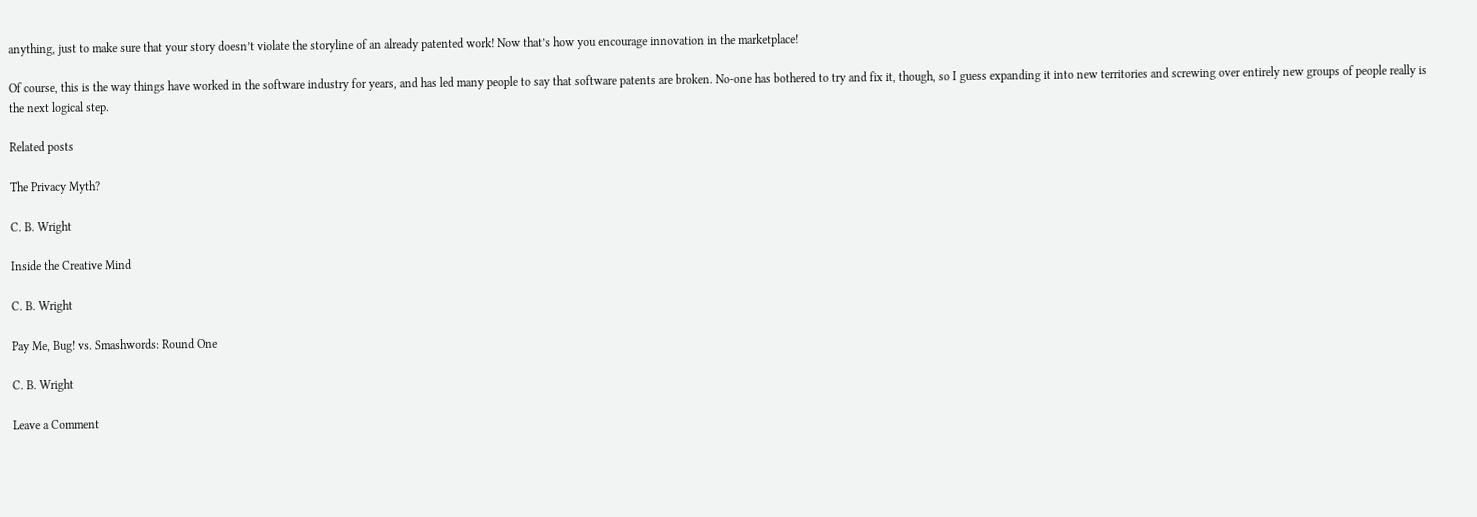anything, just to make sure that your story doesn’t violate the storyline of an already patented work! Now that’s how you encourage innovation in the marketplace!

Of course, this is the way things have worked in the software industry for years, and has led many people to say that software patents are broken. No-one has bothered to try and fix it, though, so I guess expanding it into new territories and screwing over entirely new groups of people really is the next logical step.

Related posts

The Privacy Myth?

C. B. Wright

Inside the Creative Mind

C. B. Wright

Pay Me, Bug! vs. Smashwords: Round One

C. B. Wright

Leave a Comment